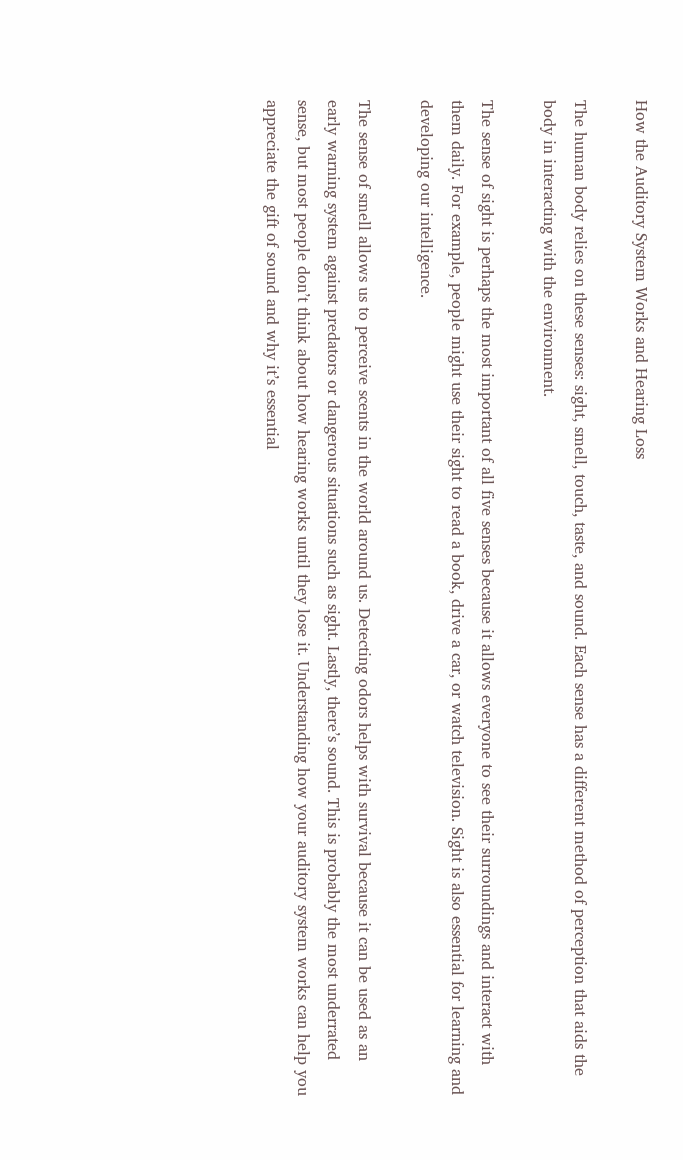How the Auditory System Works and Hearing Loss

The human body relies on these senses: sight, smell, touch, taste, and sound. Each sense has a different method of perception that aids the body in interacting with the environment.

The sense of sight is perhaps the most important of all five senses because it allows everyone to see their surroundings and interact with them daily. For example, people might use their sight to read a book, drive a car, or watch television. Sight is also essential for learning and developing our intelligence.

The sense of smell allows us to perceive scents in the world around us. Detecting odors helps with survival because it can be used as an early warning system against predators or dangerous situations such as sight. Lastly, there’s sound. This is probably the most underrated sense, but most people don’t think about how hearing works until they lose it. Understanding how your auditory system works can help you appreciate the gift of sound and why it’s essential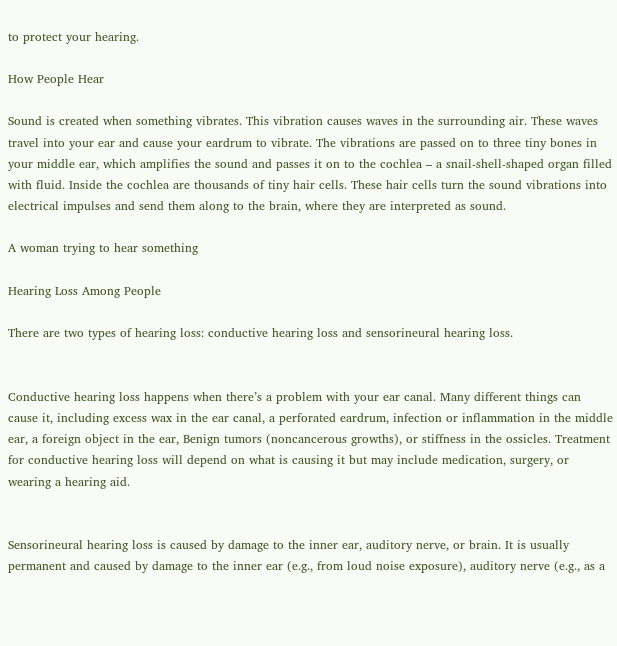to protect your hearing.

How People Hear

Sound is created when something vibrates. This vibration causes waves in the surrounding air. These waves travel into your ear and cause your eardrum to vibrate. The vibrations are passed on to three tiny bones in your middle ear, which amplifies the sound and passes it on to the cochlea – a snail-shell-shaped organ filled with fluid. Inside the cochlea are thousands of tiny hair cells. These hair cells turn the sound vibrations into electrical impulses and send them along to the brain, where they are interpreted as sound.

A woman trying to hear something

Hearing Loss Among People

There are two types of hearing loss: conductive hearing loss and sensorineural hearing loss.


Conductive hearing loss happens when there’s a problem with your ear canal. Many different things can cause it, including excess wax in the ear canal, a perforated eardrum, infection or inflammation in the middle ear, a foreign object in the ear, Benign tumors (noncancerous growths), or stiffness in the ossicles. Treatment for conductive hearing loss will depend on what is causing it but may include medication, surgery, or wearing a hearing aid.


Sensorineural hearing loss is caused by damage to the inner ear, auditory nerve, or brain. It is usually permanent and caused by damage to the inner ear (e.g., from loud noise exposure), auditory nerve (e.g., as a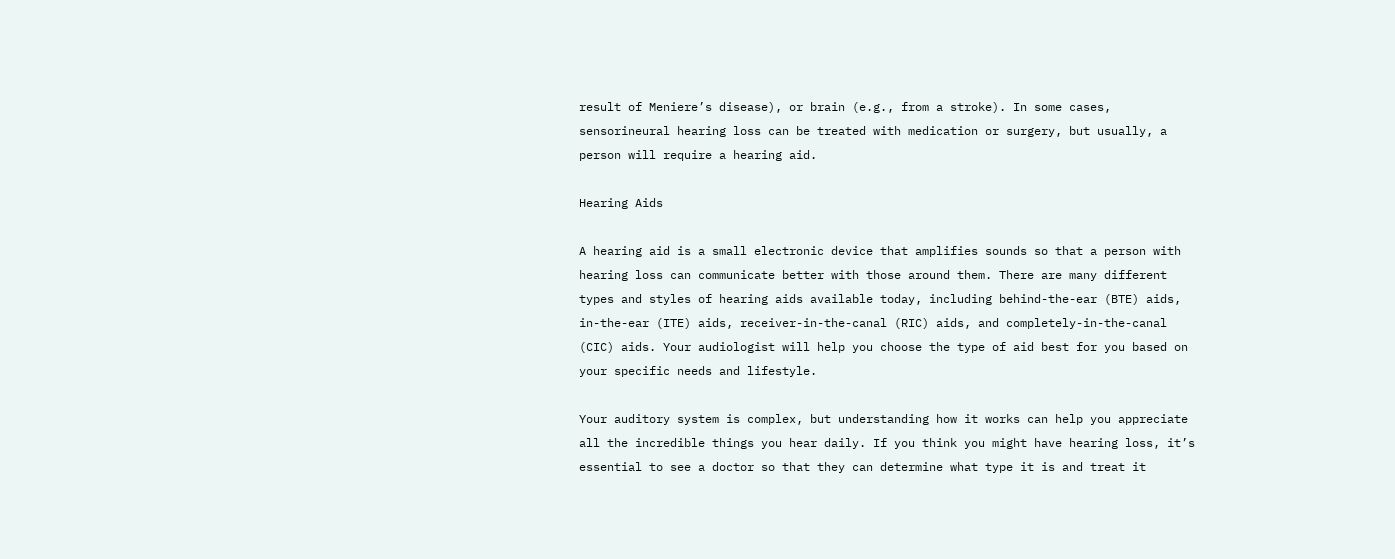result of Meniere’s disease), or brain (e.g., from a stroke). In some cases, sensorineural hearing loss can be treated with medication or surgery, but usually, a person will require a hearing aid.

Hearing Aids

A hearing aid is a small electronic device that amplifies sounds so that a person with hearing loss can communicate better with those around them. There are many different types and styles of hearing aids available today, including behind-the-ear (BTE) aids, in-the-ear (ITE) aids, receiver-in-the-canal (RIC) aids, and completely-in-the-canal (CIC) aids. Your audiologist will help you choose the type of aid best for you based on your specific needs and lifestyle.

Your auditory system is complex, but understanding how it works can help you appreciate all the incredible things you hear daily. If you think you might have hearing loss, it’s essential to see a doctor so that they can determine what type it is and treat it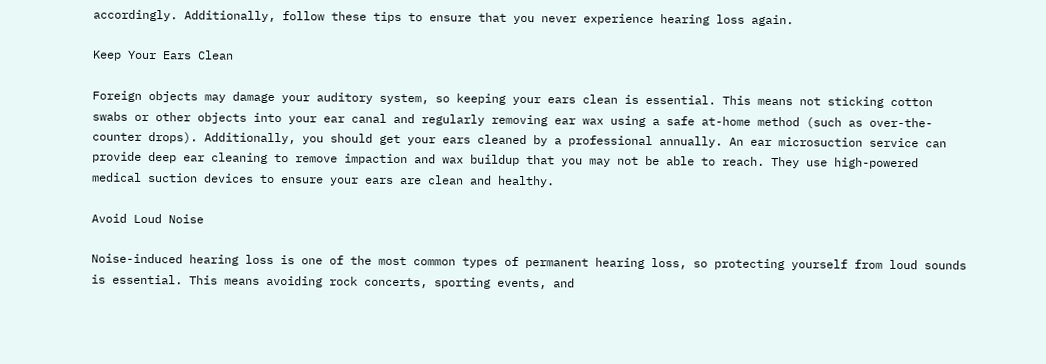accordingly. Additionally, follow these tips to ensure that you never experience hearing loss again.

Keep Your Ears Clean

Foreign objects may damage your auditory system, so keeping your ears clean is essential. This means not sticking cotton swabs or other objects into your ear canal and regularly removing ear wax using a safe at-home method (such as over-the-counter drops). Additionally, you should get your ears cleaned by a professional annually. An ear microsuction service can provide deep ear cleaning to remove impaction and wax buildup that you may not be able to reach. They use high-powered medical suction devices to ensure your ears are clean and healthy.

Avoid Loud Noise

Noise-induced hearing loss is one of the most common types of permanent hearing loss, so protecting yourself from loud sounds is essential. This means avoiding rock concerts, sporting events, and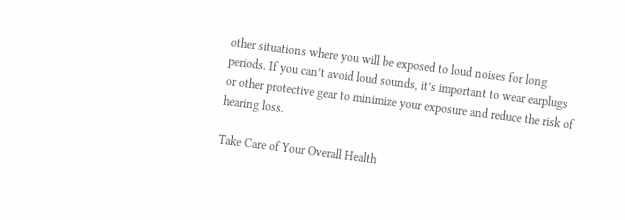other situations where you will be exposed to loud noises for long periods. If you can’t avoid loud sounds, it’s important to wear earplugs or other protective gear to minimize your exposure and reduce the risk of hearing loss.

Take Care of Your Overall Health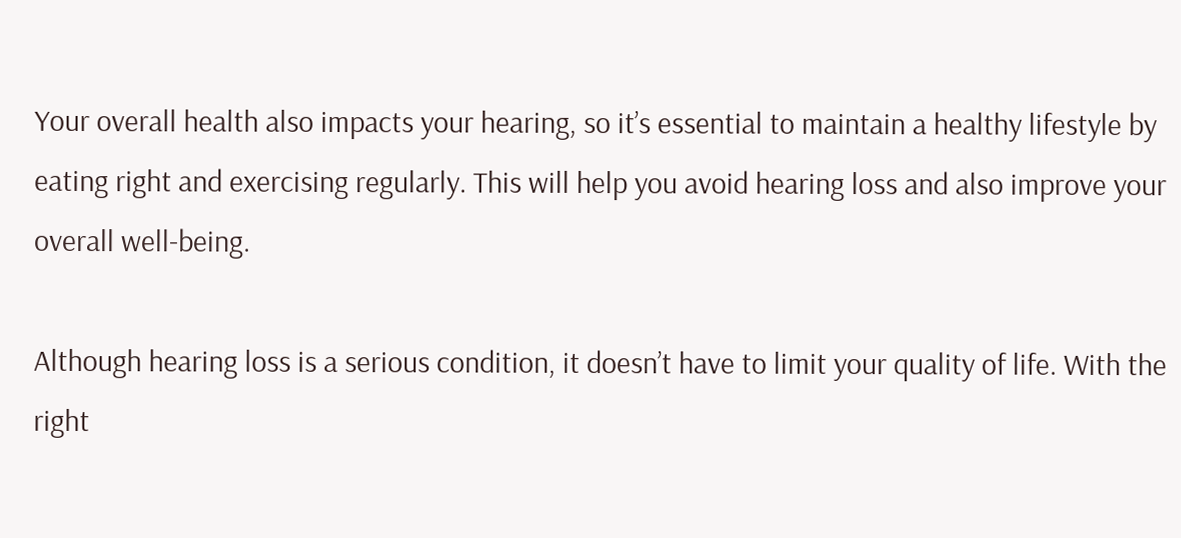Your overall health also impacts your hearing, so it’s essential to maintain a healthy lifestyle by eating right and exercising regularly. This will help you avoid hearing loss and also improve your overall well-being.

Although hearing loss is a serious condition, it doesn’t have to limit your quality of life. With the right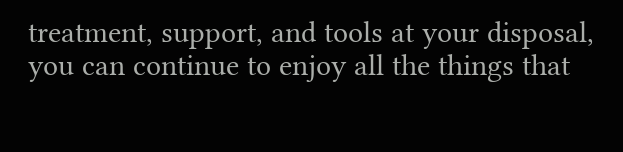treatment, support, and tools at your disposal, you can continue to enjoy all the things that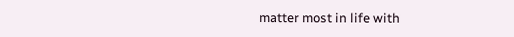matter most in life with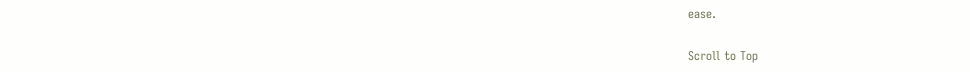ease.

Scroll to Top